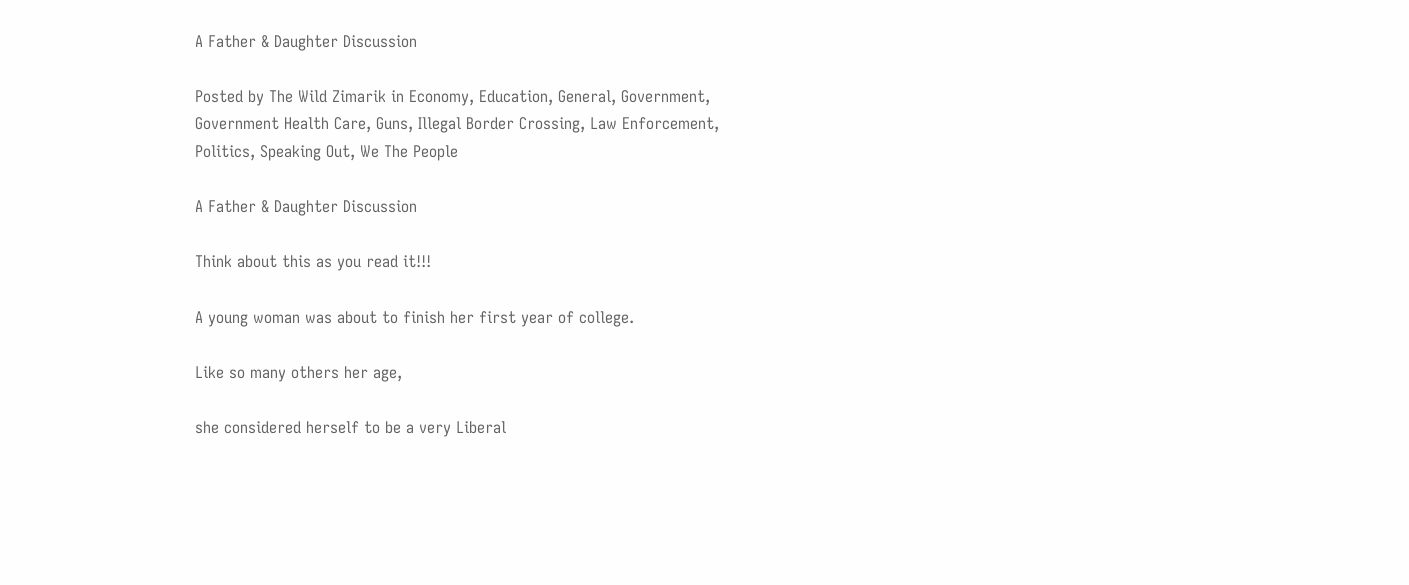A Father & Daughter Discussion

Posted by The Wild Zimarik in Economy, Education, General, Government, Government Health Care, Guns, Illegal Border Crossing, Law Enforcement, Politics, Speaking Out, We The People

A Father & Daughter Discussion

Think about this as you read it!!!

A young woman was about to finish her first year of college.

Like so many others her age,

she considered herself to be a very Liberal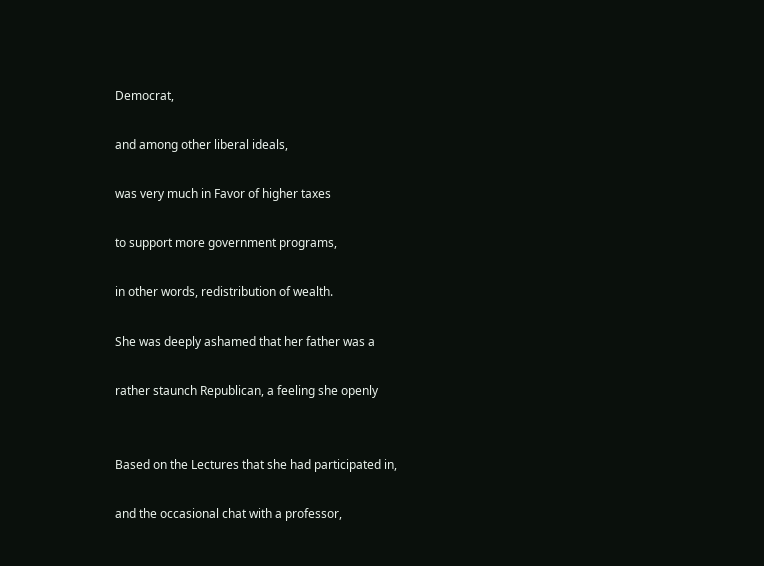Democrat,

and among other liberal ideals,

was very much in Favor of higher taxes

to support more government programs,

in other words, redistribution of wealth.

She was deeply ashamed that her father was a

rather staunch Republican, a feeling she openly


Based on the Lectures that she had participated in,

and the occasional chat with a professor,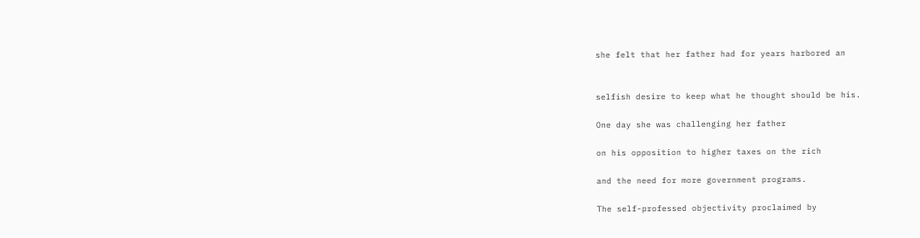she felt that her father had for years harbored an


selfish desire to keep what he thought should be his.

One day she was challenging her father

on his opposition to higher taxes on the rich

and the need for more government programs.

The self-professed objectivity proclaimed by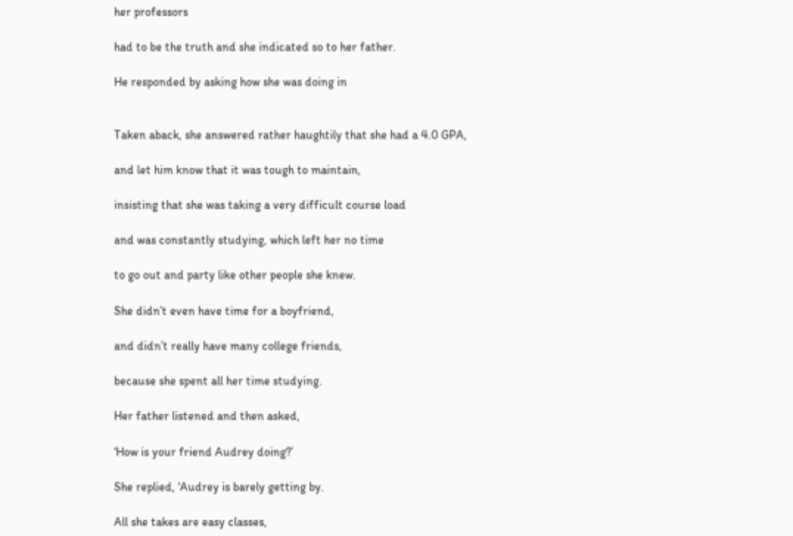her professors

had to be the truth and she indicated so to her father.

He responded by asking how she was doing in


Taken aback, she answered rather haughtily that she had a 4.0 GPA,

and let him know that it was tough to maintain,

insisting that she was taking a very difficult course load

and was constantly studying, which left her no time

to go out and party like other people she knew.

She didn’t even have time for a boyfriend,

and didn’t really have many college friends,

because she spent all her time studying.

Her father listened and then asked,

‘How is your friend Audrey doing?’

She replied, ‘Audrey is barely getting by.

All she takes are easy classes,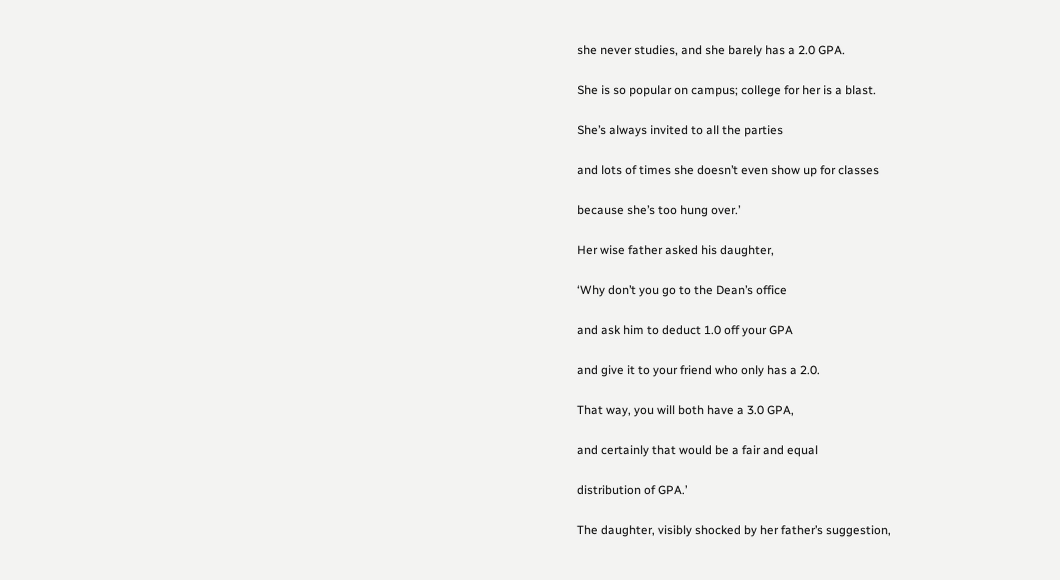she never studies, and she barely has a 2.0 GPA.

She is so popular on campus; college for her is a blast.

She’s always invited to all the parties

and lots of times she doesn’t even show up for classes

because she’s too hung over.’

Her wise father asked his daughter,

‘Why don’t you go to the Dean’s office

and ask him to deduct 1.0 off your GPA

and give it to your friend who only has a 2.0.

That way, you will both have a 3.0 GPA,

and certainly that would be a fair and equal

distribution of GPA.’

The daughter, visibly shocked by her father’s suggestion,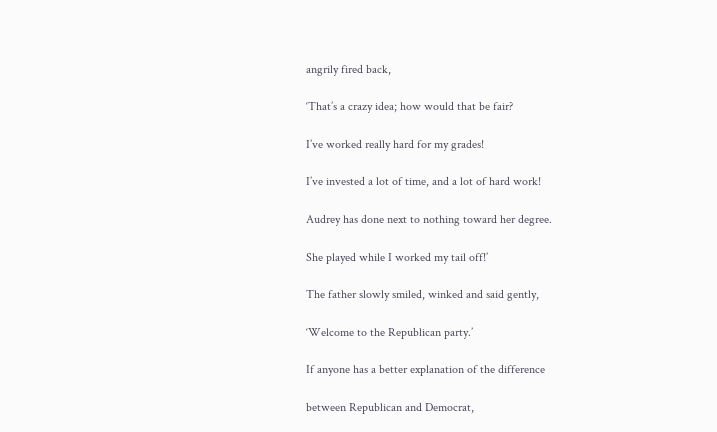angrily fired back,

‘That’s a crazy idea; how would that be fair?

I’ve worked really hard for my grades!

I’ve invested a lot of time, and a lot of hard work!

Audrey has done next to nothing toward her degree.

She played while I worked my tail off!’

The father slowly smiled, winked and said gently,

‘Welcome to the Republican party.’

If anyone has a better explanation of the difference

between Republican and Democrat,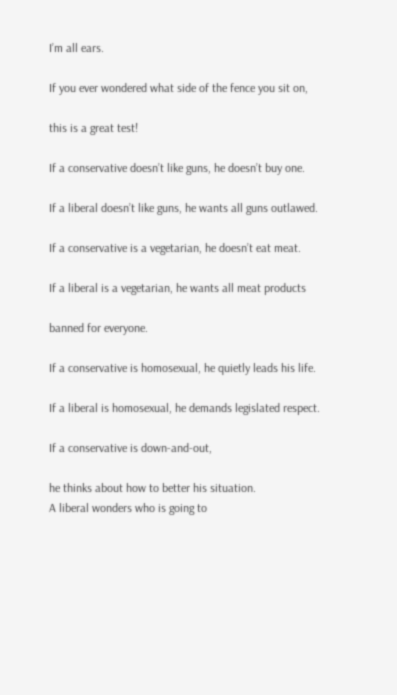I’m all ears.

If you ever wondered what side of the fence you sit on,

this is a great test!

If a conservative doesn’t like guns, he doesn’t buy one.

If a liberal doesn’t like guns, he wants all guns outlawed.

If a conservative is a vegetarian, he doesn’t eat meat.

If a liberal is a vegetarian, he wants all meat products

banned for everyone.

If a conservative is homosexual, he quietly leads his life.

If a liberal is homosexual, he demands legislated respect.

If a conservative is down-and-out,

he thinks about how to better his situation.
A liberal wonders who is going to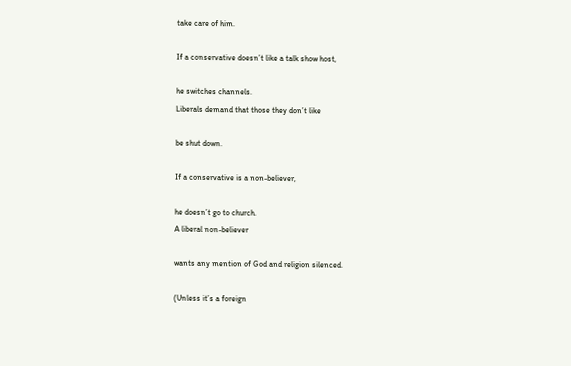take care of him.

If a conservative doesn’t like a talk show host,

he switches channels.
Liberals demand that those they don’t like

be shut down.

If a conservative is a non-believer,

he doesn’t go to church.
A liberal non-believer

wants any mention of God and religion silenced.

(Unless it’s a foreign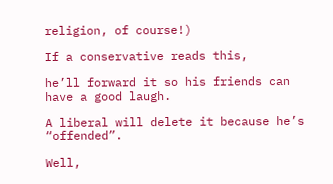religion, of course!)

If a conservative reads this,

he’ll forward it so his friends can have a good laugh.

A liberal will delete it because he’s “offended”.

Well,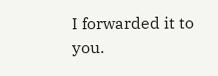I forwarded it to you.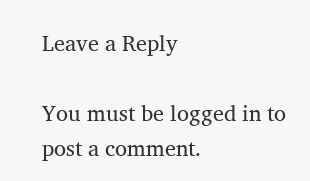Leave a Reply

You must be logged in to post a comment.